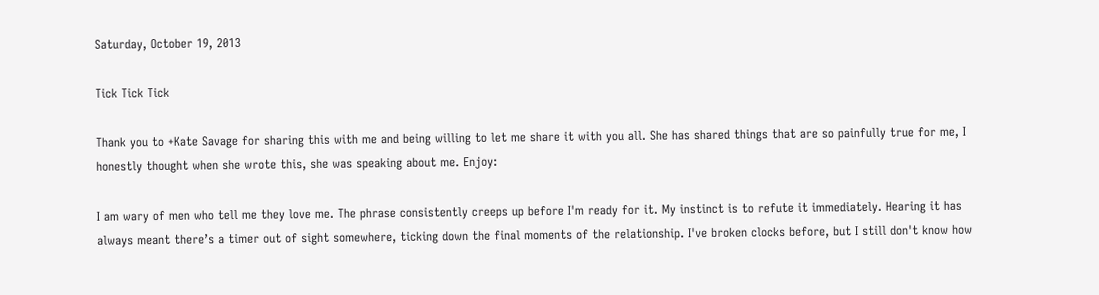Saturday, October 19, 2013

Tick Tick Tick

Thank you to +Kate Savage for sharing this with me and being willing to let me share it with you all. She has shared things that are so painfully true for me, I honestly thought when she wrote this, she was speaking about me. Enjoy:

I am wary of men who tell me they love me. The phrase consistently creeps up before I'm ready for it. My instinct is to refute it immediately. Hearing it has always meant there’s a timer out of sight somewhere, ticking down the final moments of the relationship. I've broken clocks before, but I still don't know how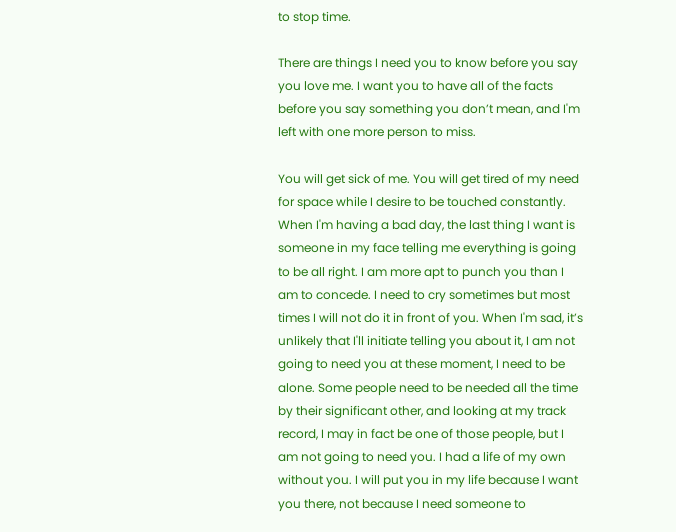to stop time.

There are things I need you to know before you say you love me. I want you to have all of the facts before you say something you don’t mean, and I'm left with one more person to miss.

You will get sick of me. You will get tired of my need for space while I desire to be touched constantly. When I'm having a bad day, the last thing I want is someone in my face telling me everything is going to be all right. I am more apt to punch you than I am to concede. I need to cry sometimes but most times I will not do it in front of you. When I'm sad, it’s unlikely that I'll initiate telling you about it, I am not going to need you at these moment, I need to be alone. Some people need to be needed all the time by their significant other, and looking at my track record, I may in fact be one of those people, but I am not going to need you. I had a life of my own without you. I will put you in my life because I want you there, not because I need someone to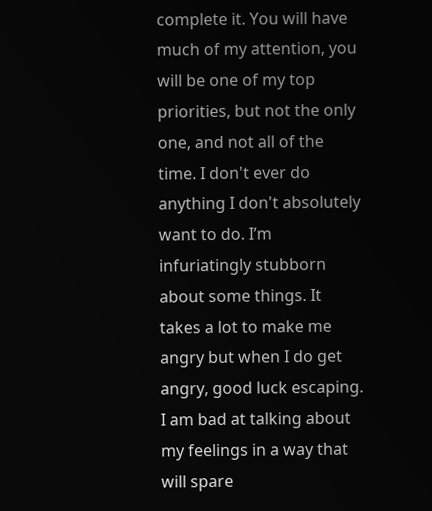complete it. You will have much of my attention, you will be one of my top priorities, but not the only one, and not all of the time. I don't ever do anything I don't absolutely want to do. I’m infuriatingly stubborn about some things. It takes a lot to make me angry but when I do get angry, good luck escaping. I am bad at talking about my feelings in a way that will spare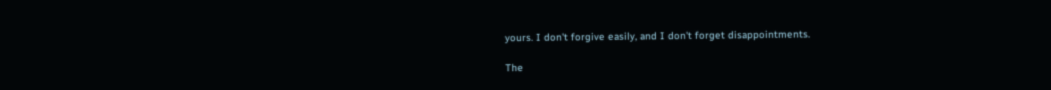yours. I don't forgive easily, and I don't forget disappointments.

The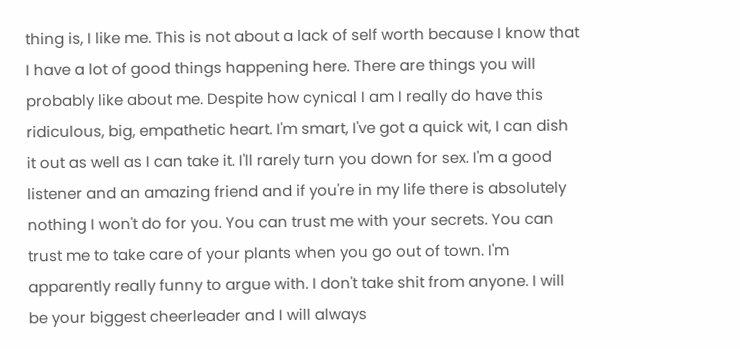thing is, I like me. This is not about a lack of self worth because I know that I have a lot of good things happening here. There are things you will probably like about me. Despite how cynical I am I really do have this ridiculous, big, empathetic heart. I'm smart, I've got a quick wit, I can dish it out as well as I can take it. I'll rarely turn you down for sex. I'm a good listener and an amazing friend and if you're in my life there is absolutely nothing I won't do for you. You can trust me with your secrets. You can trust me to take care of your plants when you go out of town. I'm apparently really funny to argue with. I don't take shit from anyone. I will be your biggest cheerleader and I will always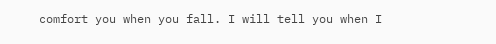comfort you when you fall. I will tell you when I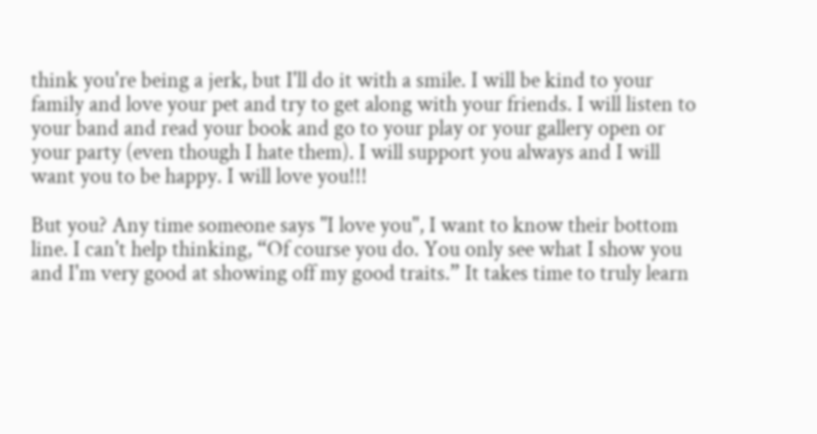think you're being a jerk, but I'll do it with a smile. I will be kind to your family and love your pet and try to get along with your friends. I will listen to your band and read your book and go to your play or your gallery open or your party (even though I hate them). I will support you always and I will want you to be happy. I will love you!!!

But you? Any time someone says "I love you", I want to know their bottom line. I can't help thinking, “Of course you do. You only see what I show you and I'm very good at showing off my good traits.” It takes time to truly learn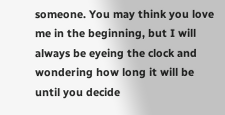someone. You may think you love me in the beginning, but I will always be eyeing the clock and wondering how long it will be until you decide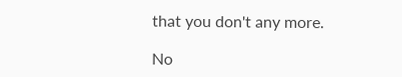that you don't any more.

No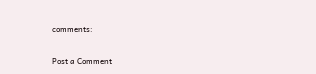comments:

Post a Comment